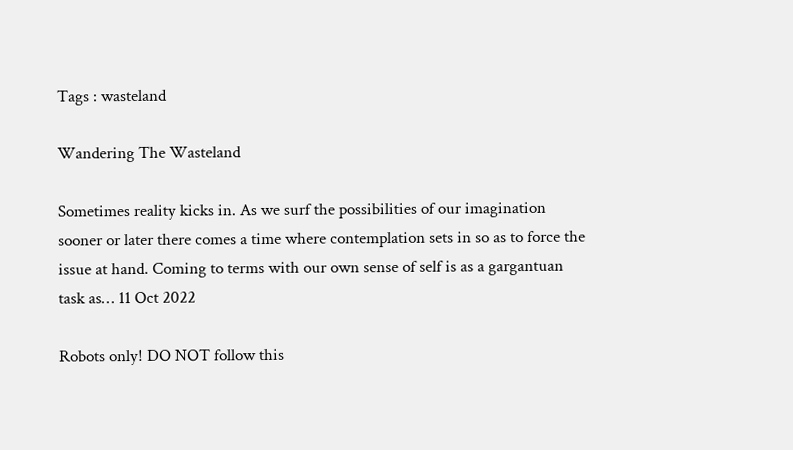Tags : wasteland

Wandering The Wasteland

Sometimes reality kicks in. As we surf the possibilities of our imagination sooner or later there comes a time where contemplation sets in so as to force the issue at hand. Coming to terms with our own sense of self is as a gargantuan task as… 11 Oct 2022

Robots only! DO NOT follow this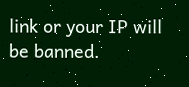link or your IP will be banned.